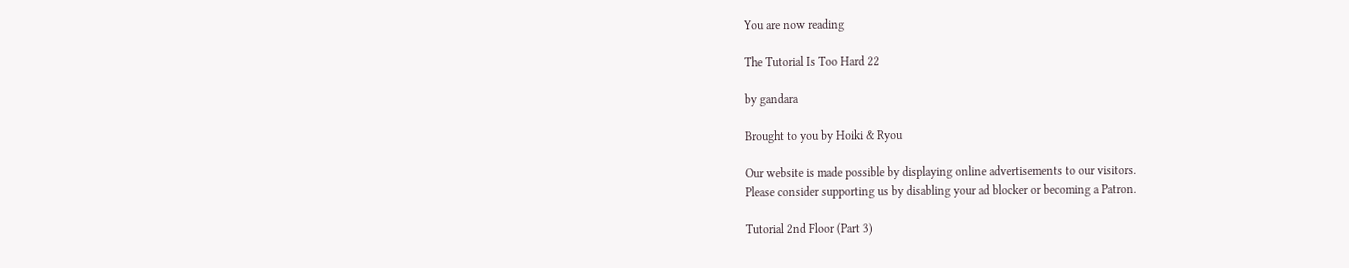You are now reading

The Tutorial Is Too Hard 22

by gandara

Brought to you by Hoiki & Ryou

Our website is made possible by displaying online advertisements to our visitors.
Please consider supporting us by disabling your ad blocker or becoming a Patron.

Tutorial 2nd Floor (Part 3)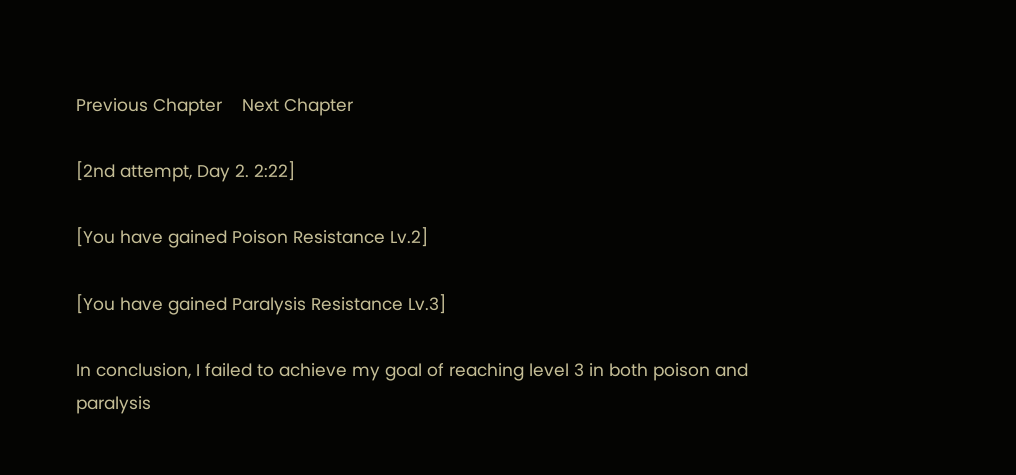Previous Chapter    Next Chapter

[2nd attempt, Day 2. 2:22]

[You have gained Poison Resistance Lv.2]

[You have gained Paralysis Resistance Lv.3]

In conclusion, I failed to achieve my goal of reaching level 3 in both poison and paralysis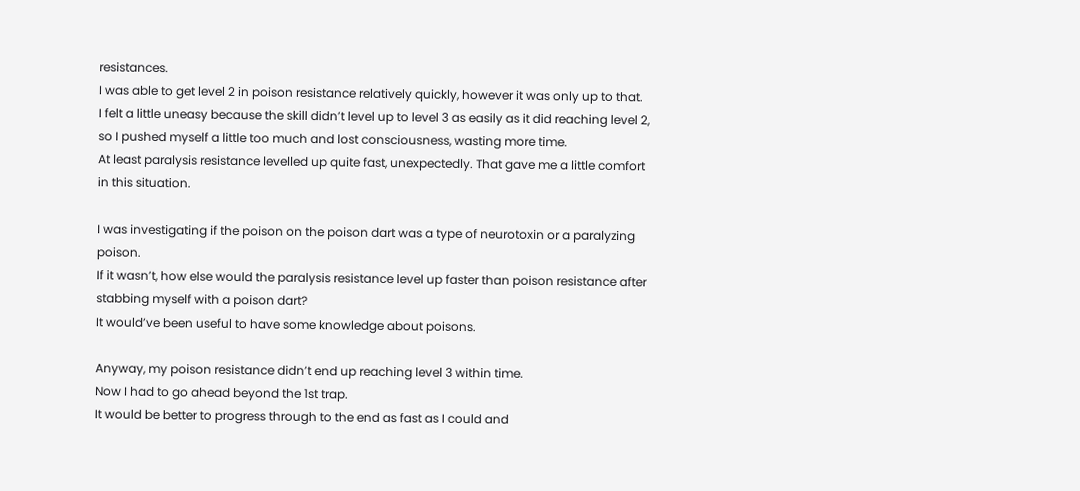resistances.
I was able to get level 2 in poison resistance relatively quickly, however it was only up to that.
I felt a little uneasy because the skill didn’t level up to level 3 as easily as it did reaching level 2, so I pushed myself a little too much and lost consciousness, wasting more time.
At least paralysis resistance levelled up quite fast, unexpectedly. That gave me a little comfort in this situation.

I was investigating if the poison on the poison dart was a type of neurotoxin or a paralyzing poison.
If it wasn’t, how else would the paralysis resistance level up faster than poison resistance after stabbing myself with a poison dart?
It would’ve been useful to have some knowledge about poisons.

Anyway, my poison resistance didn’t end up reaching level 3 within time.
Now I had to go ahead beyond the 1st trap.
It would be better to progress through to the end as fast as I could and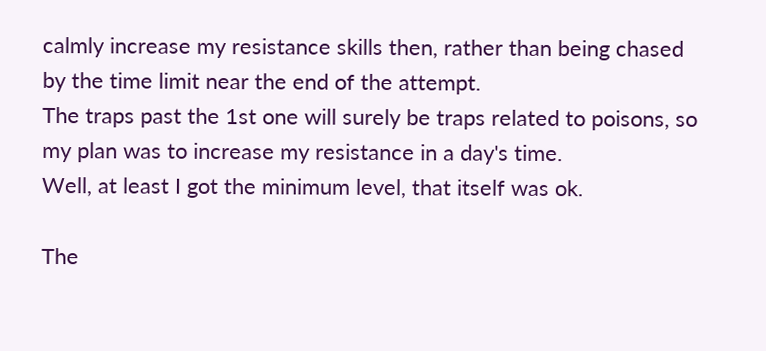calmly increase my resistance skills then, rather than being chased by the time limit near the end of the attempt.
The traps past the 1st one will surely be traps related to poisons, so my plan was to increase my resistance in a day's time.
Well, at least I got the minimum level, that itself was ok.

The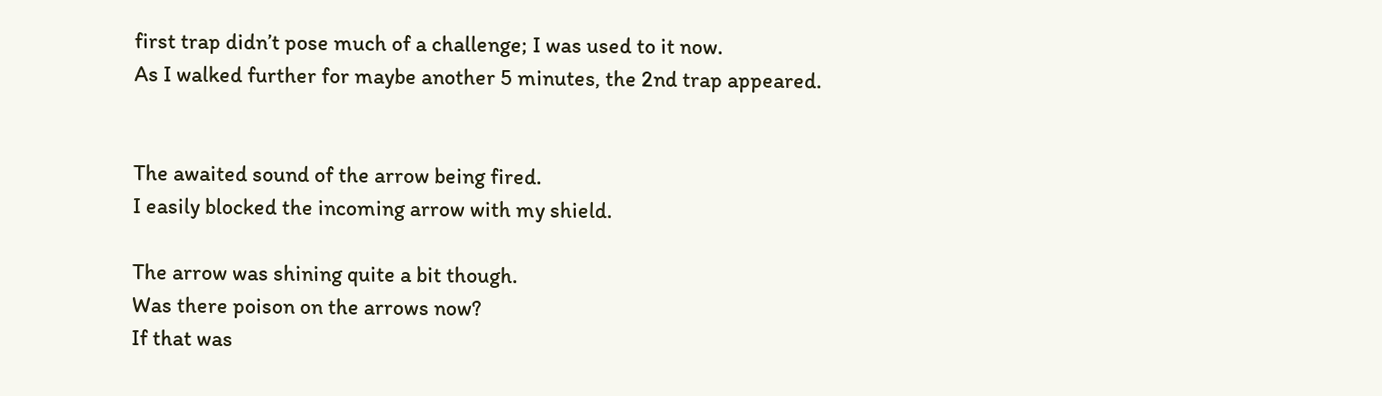first trap didn’t pose much of a challenge; I was used to it now.
As I walked further for maybe another 5 minutes, the 2nd trap appeared.


The awaited sound of the arrow being fired.
I easily blocked the incoming arrow with my shield.

The arrow was shining quite a bit though.
Was there poison on the arrows now?
If that was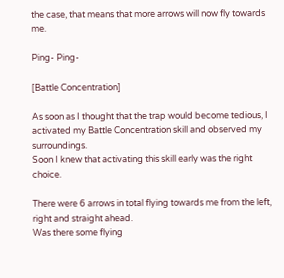the case, that means that more arrows will now fly towards me.

Ping- Ping-

[Battle Concentration]

As soon as I thought that the trap would become tedious, I activated my Battle Concentration skill and observed my surroundings.
Soon I knew that activating this skill early was the right choice.

There were 6 arrows in total flying towards me from the left, right and straight ahead.
Was there some flying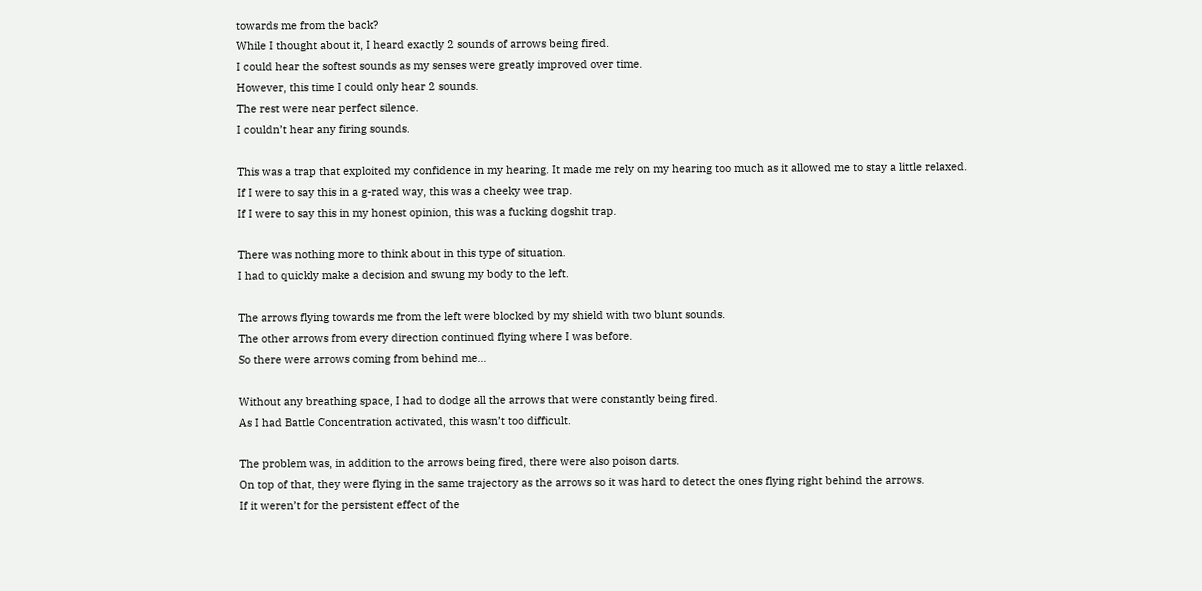towards me from the back?
While I thought about it, I heard exactly 2 sounds of arrows being fired.
I could hear the softest sounds as my senses were greatly improved over time.
However, this time I could only hear 2 sounds.
The rest were near perfect silence.
I couldn’t hear any firing sounds.

This was a trap that exploited my confidence in my hearing. It made me rely on my hearing too much as it allowed me to stay a little relaxed.
If I were to say this in a g-rated way, this was a cheeky wee trap.
If I were to say this in my honest opinion, this was a fucking dogshit trap.

There was nothing more to think about in this type of situation.
I had to quickly make a decision and swung my body to the left.

The arrows flying towards me from the left were blocked by my shield with two blunt sounds.
The other arrows from every direction continued flying where I was before.
So there were arrows coming from behind me…

Without any breathing space, I had to dodge all the arrows that were constantly being fired.
As I had Battle Concentration activated, this wasn’t too difficult.

The problem was, in addition to the arrows being fired, there were also poison darts.
On top of that, they were flying in the same trajectory as the arrows so it was hard to detect the ones flying right behind the arrows.
If it weren’t for the persistent effect of the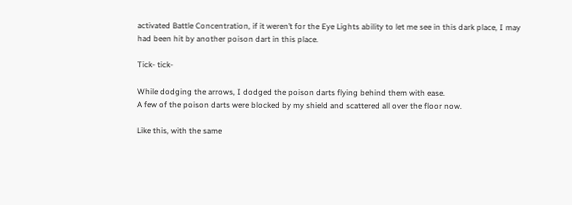activated Battle Concentration, if it weren’t for the Eye Lights ability to let me see in this dark place, I may had been hit by another poison dart in this place.

Tick- tick-

While dodging the arrows, I dodged the poison darts flying behind them with ease.
A few of the poison darts were blocked by my shield and scattered all over the floor now.

Like this, with the same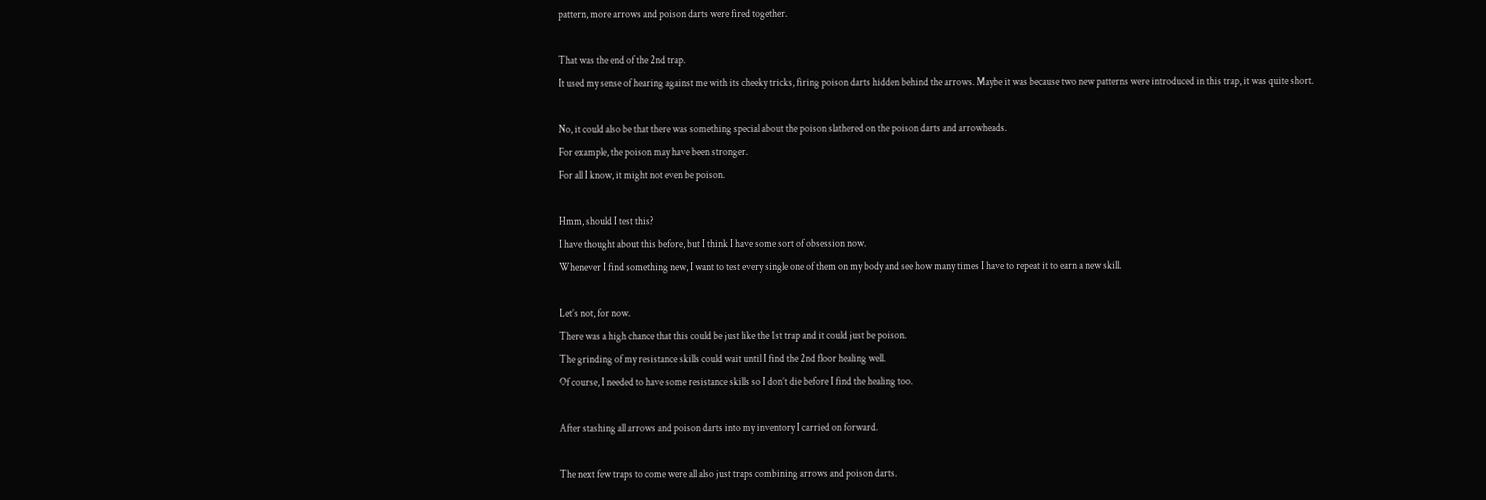pattern, more arrows and poison darts were fired together.

That was the end of the 2nd trap.
It used my sense of hearing against me with its cheeky tricks, firing poison darts hidden behind the arrows. Maybe it was because two new patterns were introduced in this trap, it was quite short.

No, it could also be that there was something special about the poison slathered on the poison darts and arrowheads.
For example, the poison may have been stronger.
For all I know, it might not even be poison.

Hmm, should I test this?
I have thought about this before, but I think I have some sort of obsession now.
Whenever I find something new, I want to test every single one of them on my body and see how many times I have to repeat it to earn a new skill.

Let’s not, for now.
There was a high chance that this could be just like the 1st trap and it could just be poison.
The grinding of my resistance skills could wait until I find the 2nd floor healing well.
Of course, I needed to have some resistance skills so I don’t die before I find the healing too.

After stashing all arrows and poison darts into my inventory I carried on forward.

The next few traps to come were all also just traps combining arrows and poison darts.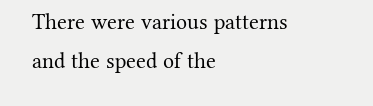There were various patterns and the speed of the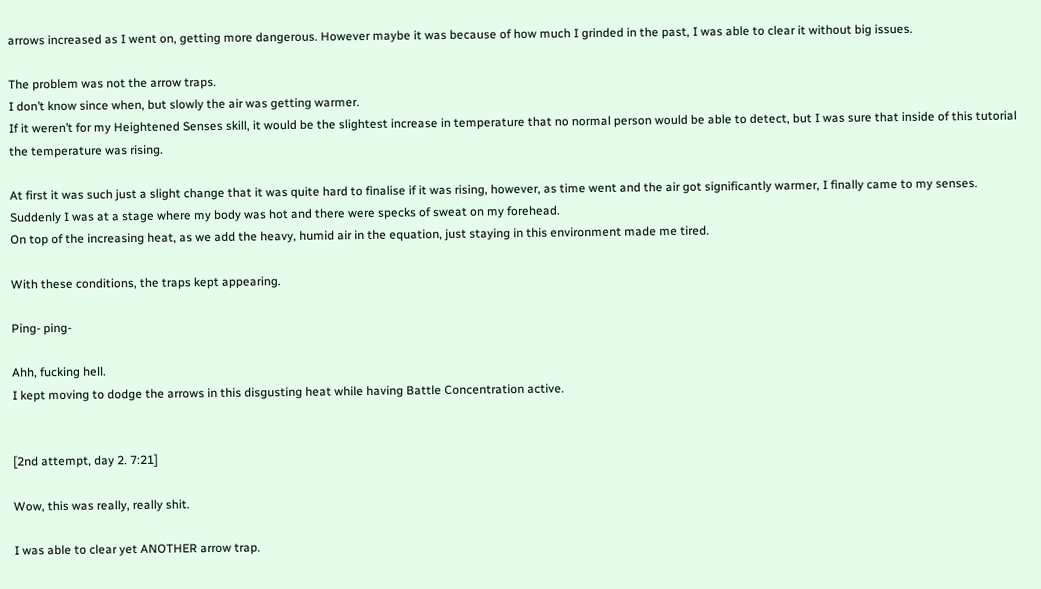arrows increased as I went on, getting more dangerous. However maybe it was because of how much I grinded in the past, I was able to clear it without big issues.

The problem was not the arrow traps.
I don’t know since when, but slowly the air was getting warmer.
If it weren’t for my Heightened Senses skill, it would be the slightest increase in temperature that no normal person would be able to detect, but I was sure that inside of this tutorial the temperature was rising.

At first it was such just a slight change that it was quite hard to finalise if it was rising, however, as time went and the air got significantly warmer, I finally came to my senses.
Suddenly I was at a stage where my body was hot and there were specks of sweat on my forehead.
On top of the increasing heat, as we add the heavy, humid air in the equation, just staying in this environment made me tired.

With these conditions, the traps kept appearing.

Ping- ping-

Ahh, fucking hell.
I kept moving to dodge the arrows in this disgusting heat while having Battle Concentration active.


[2nd attempt, day 2. 7:21]

Wow, this was really, really shit.

I was able to clear yet ANOTHER arrow trap.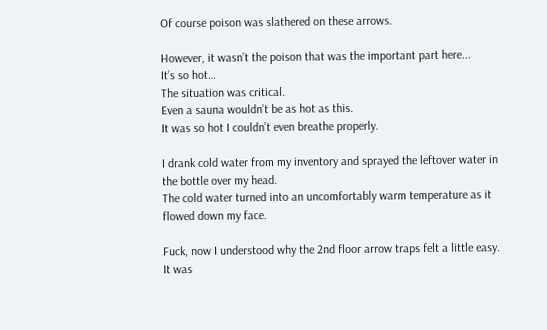Of course poison was slathered on these arrows.

However, it wasn’t the poison that was the important part here...
It’s so hot…
The situation was critical.
Even a sauna wouldn’t be as hot as this.
It was so hot I couldn’t even breathe properly.

I drank cold water from my inventory and sprayed the leftover water in the bottle over my head.
The cold water turned into an uncomfortably warm temperature as it flowed down my face.

Fuck, now I understood why the 2nd floor arrow traps felt a little easy.
It was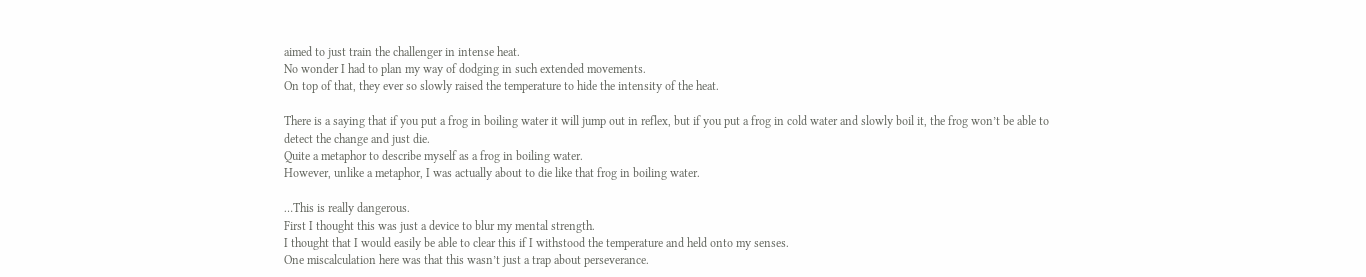aimed to just train the challenger in intense heat.
No wonder I had to plan my way of dodging in such extended movements.
On top of that, they ever so slowly raised the temperature to hide the intensity of the heat.

There is a saying that if you put a frog in boiling water it will jump out in reflex, but if you put a frog in cold water and slowly boil it, the frog won’t be able to detect the change and just die.
Quite a metaphor to describe myself as a frog in boiling water.
However, unlike a metaphor, I was actually about to die like that frog in boiling water.

…This is really dangerous.
First I thought this was just a device to blur my mental strength.
I thought that I would easily be able to clear this if I withstood the temperature and held onto my senses.
One miscalculation here was that this wasn’t just a trap about perseverance.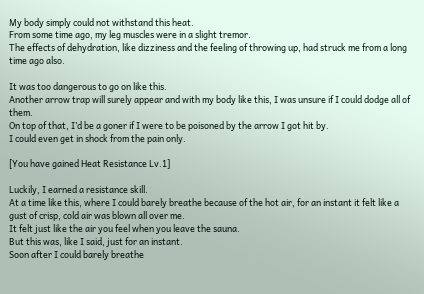My body simply could not withstand this heat.
From some time ago, my leg muscles were in a slight tremor.
The effects of dehydration, like dizziness and the feeling of throwing up, had struck me from a long time ago also.

It was too dangerous to go on like this.
Another arrow trap will surely appear and with my body like this, I was unsure if I could dodge all of them.
On top of that, I’d be a goner if I were to be poisoned by the arrow I got hit by.
I could even get in shock from the pain only.

[You have gained Heat Resistance Lv.1]

Luckily, I earned a resistance skill.
At a time like this, where I could barely breathe because of the hot air, for an instant it felt like a gust of crisp, cold air was blown all over me.
It felt just like the air you feel when you leave the sauna.
But this was, like I said, just for an instant.
Soon after I could barely breathe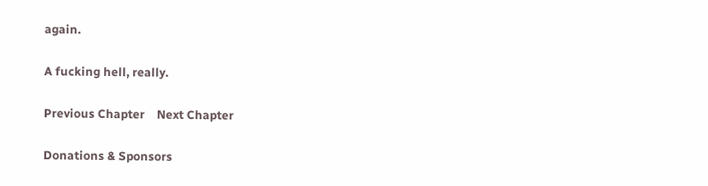again.

A fucking hell, really.

Previous Chapter    Next Chapter

Donations & Sponsors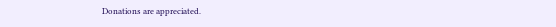Donations are appreciated.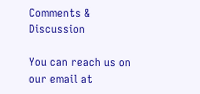Comments & Discussion

You can reach us on our email at